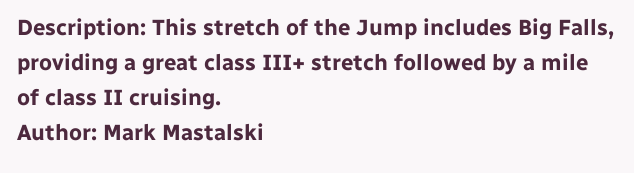Description: This stretch of the Jump includes Big Falls, providing a great class III+ stretch followed by a mile of class II cruising.
Author: Mark Mastalski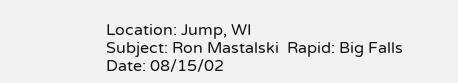Location: Jump, WI
Subject: Ron Mastalski  Rapid: Big Falls
Date: 08/15/02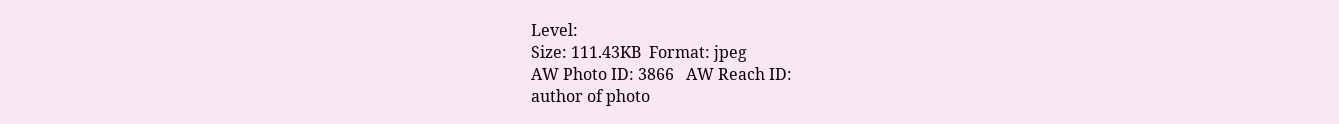Level:
Size: 111.43KB  Format: jpeg
AW Photo ID: 3866   AW Reach ID:
author of photo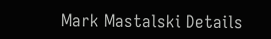Mark Mastalski Details